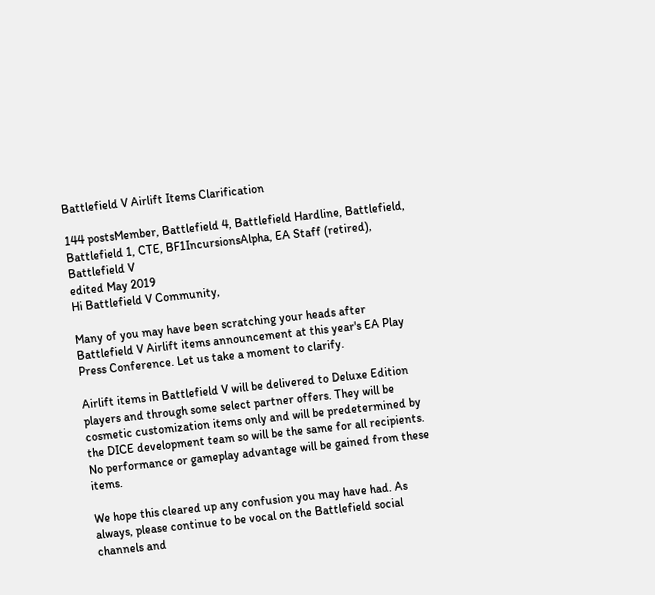Battlefield V Airlift Items Clarification

144 postsMember, Battlefield 4, Battlefield Hardline, Battlefield, Battlefield 1, CTE, BF1IncursionsAlpha, EA Staff (retired), Battlefield V
edited May 2019
Hi Battlefield V Community,

Many of you may have been scratching your heads after Battlefield V Airlift items announcement at this year's EA Play Press Conference. Let us take a moment to clarify.

Airlift items in Battlefield V will be delivered to Deluxe Edition players and through some select partner offers. They will be cosmetic customization items only and will be predetermined by the DICE development team so will be the same for all recipients. No performance or gameplay advantage will be gained from these items.

We hope this cleared up any confusion you may have had. As always, please continue to be vocal on the Battlefield social channels and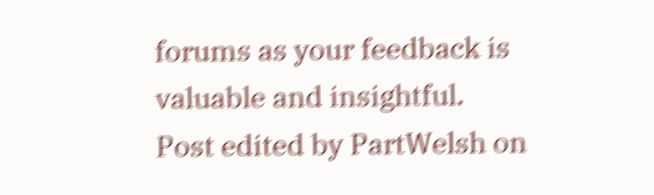forums as your feedback is valuable and insightful.
Post edited by PartWelsh on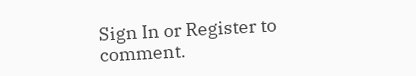Sign In or Register to comment.